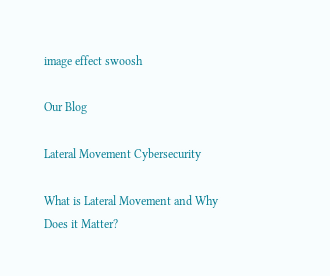image effect swoosh

Our Blog

Lateral Movement Cybersecurity

What is Lateral Movement and Why Does it Matter?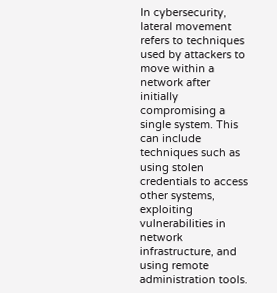In cybersecurity, lateral movement refers to techniques used by attackers to move within a network after initially compromising a single system. This can include techniques such as using stolen credentials to access other systems, exploiting vulnerabilities in network infrastructure, and using remote administration tools.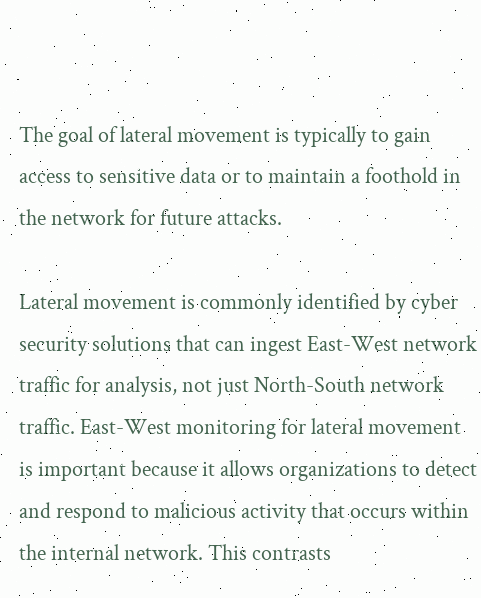The goal of lateral movement is typically to gain access to sensitive data or to maintain a foothold in the network for future attacks.

Lateral movement is commonly identified by cyber security solutions that can ingest East-West network traffic for analysis, not just North-South network traffic. East-West monitoring for lateral movement is important because it allows organizations to detect and respond to malicious activity that occurs within the internal network. This contrasts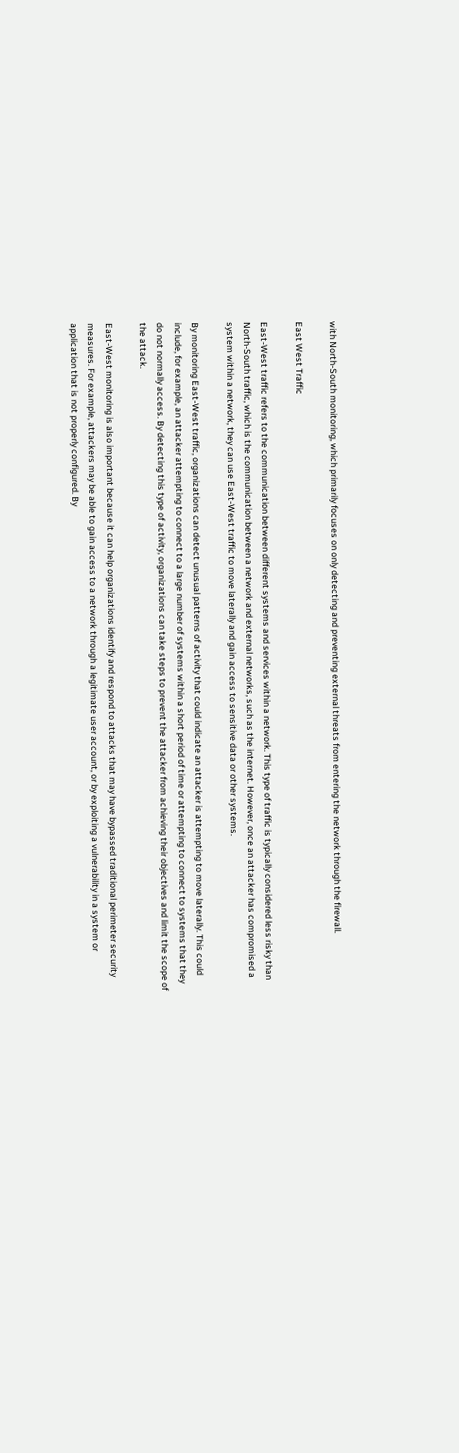with North-South monitoring, which primarily focuses on only detecting and preventing external threats from entering the network through the firewall.

East West Traffic

East-West traffic refers to the communication between different systems and services within a network. This type of traffic is typically considered less risky than North-South traffic, which is the communication between a network and external networks, such as the internet. However, once an attacker has compromised a system within a network, they can use East-West traffic to move laterally and gain access to sensitive data or other systems.

By monitoring East-West traffic, organizations can detect unusual patterns of activity that could indicate an attacker is attempting to move laterally. This could include, for example, an attacker attempting to connect to a large number of systems within a short period of time or attempting to connect to systems that they do not normally access. By detecting this type of activity, organizations can take steps to prevent the attacker from achieving their objectives and limit the scope of the attack.

East-West monitoring is also important because it can help organizations identify and respond to attacks that may have bypassed traditional perimeter security measures. For example, attackers may be able to gain access to a network through a legitimate user account, or by exploiting a vulnerability in a system or application that is not properly configured. By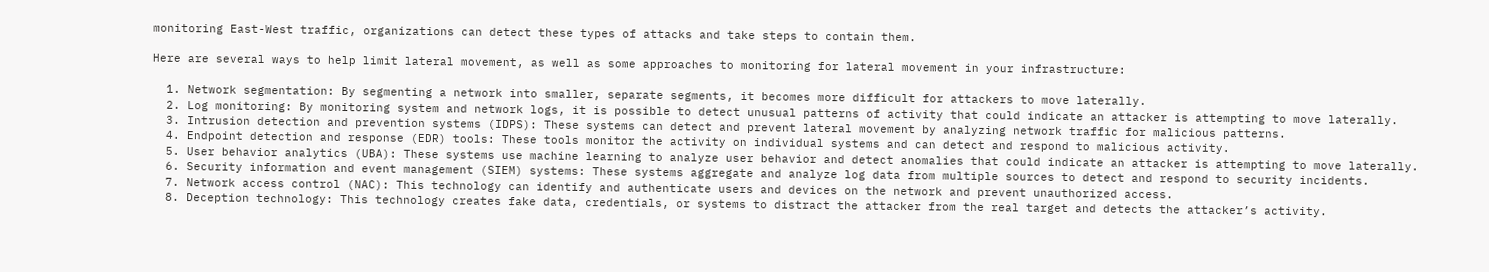monitoring East-West traffic, organizations can detect these types of attacks and take steps to contain them.

Here are several ways to help limit lateral movement, as well as some approaches to monitoring for lateral movement in your infrastructure:

  1. Network segmentation: By segmenting a network into smaller, separate segments, it becomes more difficult for attackers to move laterally.
  2. Log monitoring: By monitoring system and network logs, it is possible to detect unusual patterns of activity that could indicate an attacker is attempting to move laterally.
  3. Intrusion detection and prevention systems (IDPS): These systems can detect and prevent lateral movement by analyzing network traffic for malicious patterns.
  4. Endpoint detection and response (EDR) tools: These tools monitor the activity on individual systems and can detect and respond to malicious activity.
  5. User behavior analytics (UBA): These systems use machine learning to analyze user behavior and detect anomalies that could indicate an attacker is attempting to move laterally.
  6. Security information and event management (SIEM) systems: These systems aggregate and analyze log data from multiple sources to detect and respond to security incidents.
  7. Network access control (NAC): This technology can identify and authenticate users and devices on the network and prevent unauthorized access.
  8. Deception technology: This technology creates fake data, credentials, or systems to distract the attacker from the real target and detects the attacker’s activity.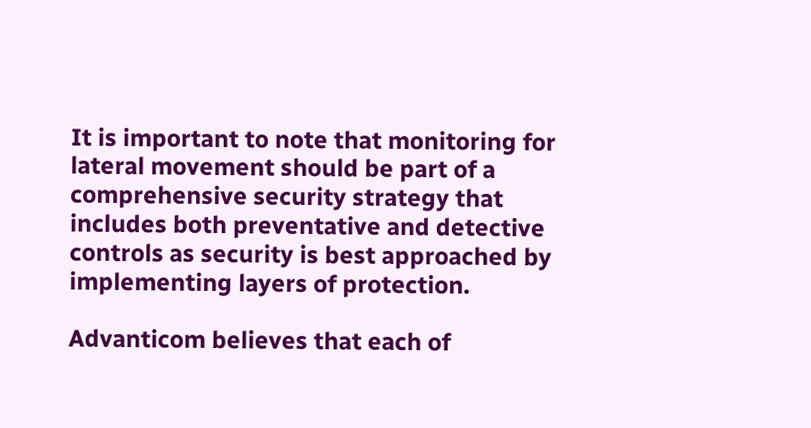It is important to note that monitoring for lateral movement should be part of a comprehensive security strategy that includes both preventative and detective controls as security is best approached by implementing layers of protection.

Advanticom believes that each of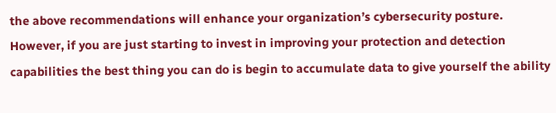the above recommendations will enhance your organization’s cybersecurity posture. However, if you are just starting to invest in improving your protection and detection capabilities the best thing you can do is begin to accumulate data to give yourself the ability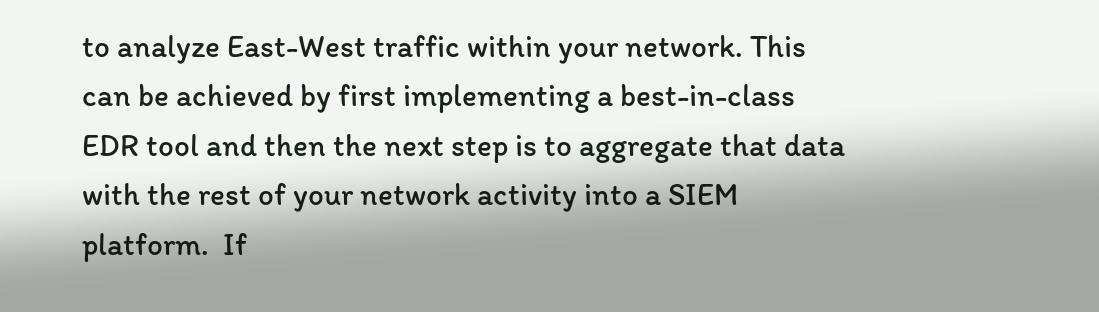to analyze East-West traffic within your network. This can be achieved by first implementing a best-in-class EDR tool and then the next step is to aggregate that data with the rest of your network activity into a SIEM platform.  If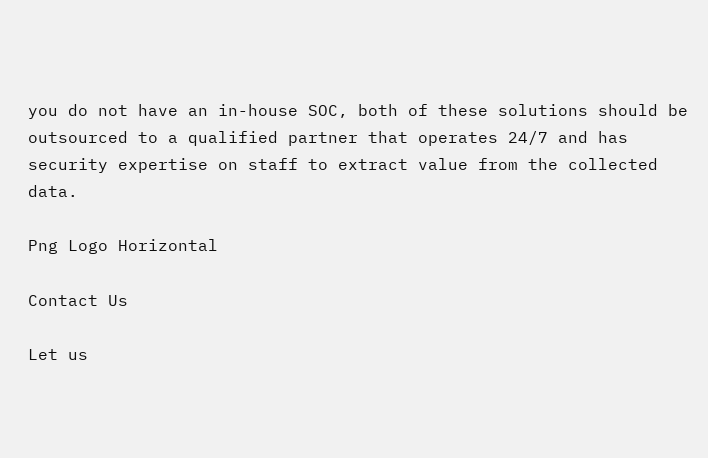you do not have an in-house SOC, both of these solutions should be outsourced to a qualified partner that operates 24/7 and has security expertise on staff to extract value from the collected data.

Png Logo Horizontal

Contact Us

Let us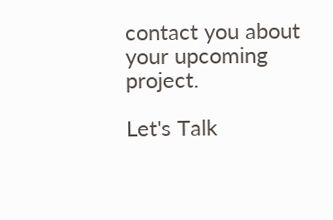contact you about your upcoming project.

Let's Talk